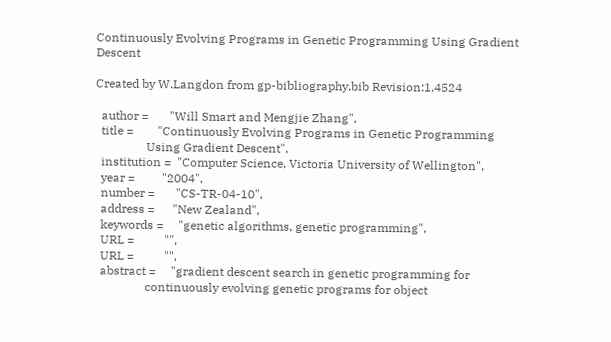Continuously Evolving Programs in Genetic Programming Using Gradient Descent

Created by W.Langdon from gp-bibliography.bib Revision:1.4524

  author =       "Will Smart and Mengjie Zhang",
  title =        "Continuously Evolving Programs in Genetic Programming
                 Using Gradient Descent",
  institution =  "Computer Science, Victoria University of Wellington",
  year =         "2004",
  number =       "CS-TR-04-10",
  address =      "New Zealand",
  keywords =     "genetic algorithms, genetic programming",
  URL =          "",
  URL =          "",
  abstract =     "gradient descent search in genetic programming for
                 continuously evolving genetic programs for object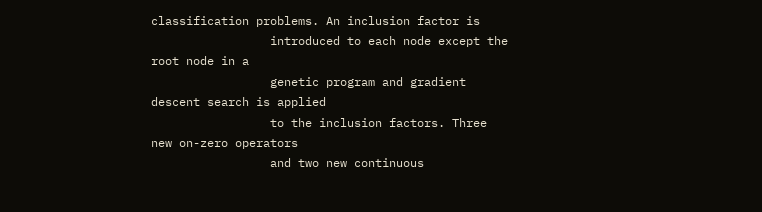classification problems. An inclusion factor is
                 introduced to each node except the root node in a
                 genetic program and gradient descent search is applied
                 to the inclusion factors. Three new on-zero operators
                 and two new continuous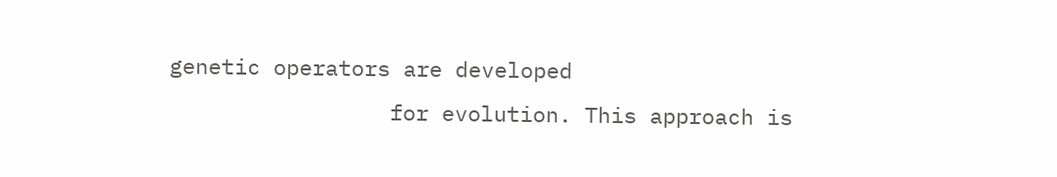genetic operators are developed
                 for evolution. This approach is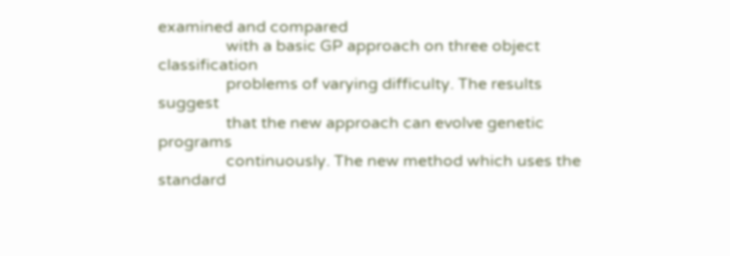examined and compared
                 with a basic GP approach on three object classification
                 problems of varying difficulty. The results suggest
                 that the new approach can evolve genetic programs
                 continuously. The new method which uses the standard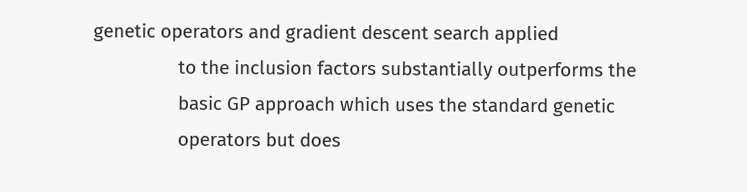genetic operators and gradient descent search applied
                 to the inclusion factors substantially outperforms the
                 basic GP approach which uses the standard genetic
                 operators but does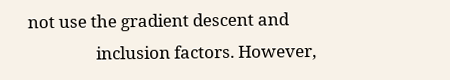not use the gradient descent and
                 inclusion factors. However,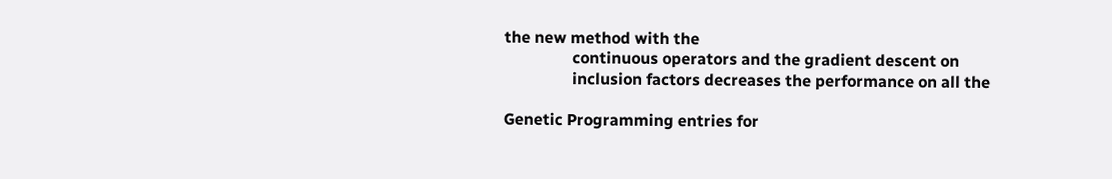the new method with the
                 continuous operators and the gradient descent on
                 inclusion factors decreases the performance on all the

Genetic Programming entries for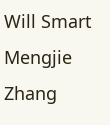Will Smart Mengjie Zhang